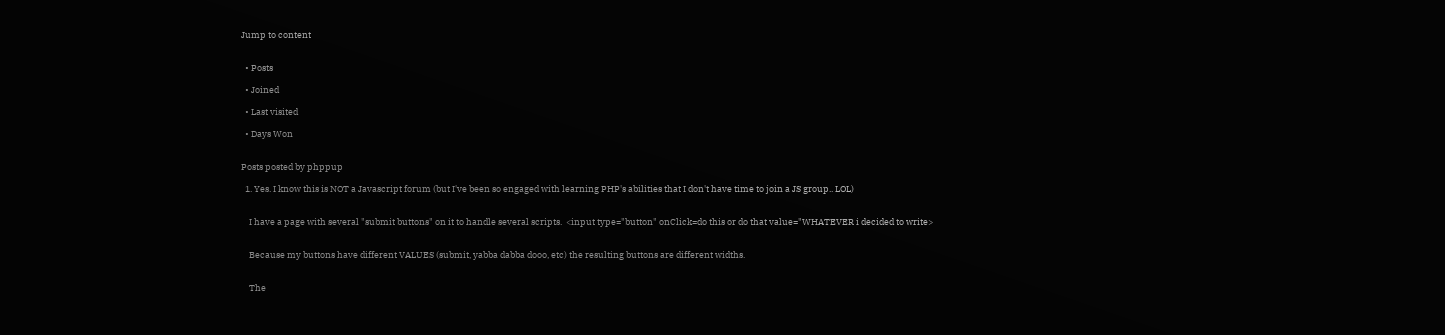Jump to content


  • Posts

  • Joined

  • Last visited

  • Days Won


Posts posted by phppup

  1. Yes. I know this is NOT a Javascript forum (but I've been so engaged with learning PHP's abilities that I don't have time to join a JS group.. LOL)


    I have a page with several "submit buttons" on it to handle several scripts.  <input type="button" onClick=do this or do that value="WHATEVER i decided to write>


    Because my buttons have different VALUES (submit, yabba dabba dooo, etc) the resulting buttons are different widths.


    The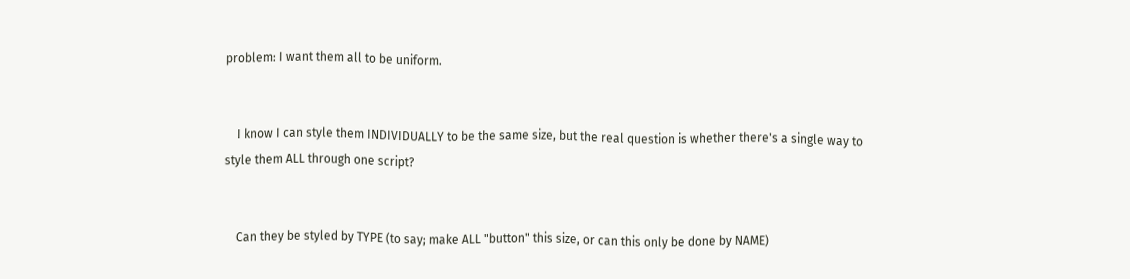problem: I want them all to be uniform.


    I know I can style them INDIVIDUALLY to be the same size, but the real question is whether there's a single way to style them ALL through one script?


    Can they be styled by TYPE (to say; make ALL "button" this size, or can this only be done by NAME)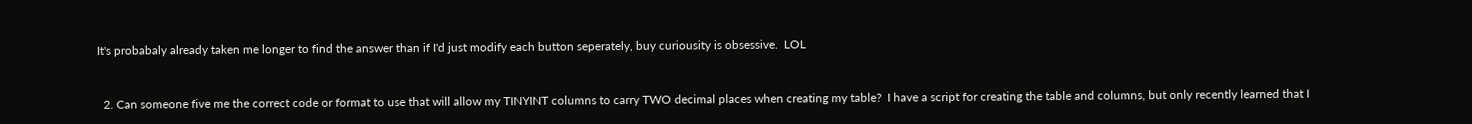It's probabaly already taken me longer to find the answer than if I'd just modify each button seperately, buy curiousity is obsessive.  LOL


  2. Can someone five me the correct code or format to use that will allow my TINYINT columns to carry TWO decimal places when creating my table?  I have a script for creating the table and columns, but only recently learned that I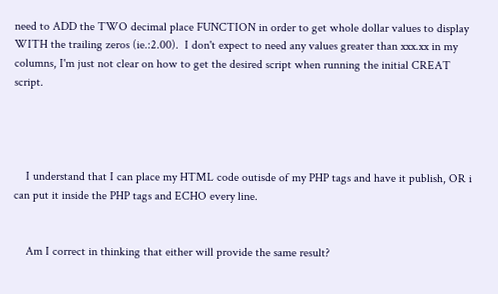need to ADD the TWO decimal place FUNCTION in order to get whole dollar values to display WITH the trailing zeros (ie.:2.00).  I don't expect to need any values greater than xxx.xx in my columns, I'm just not clear on how to get the desired script when running the initial CREAT script.




    I understand that I can place my HTML code outisde of my PHP tags and have it publish, OR i can put it inside the PHP tags and ECHO every line.


    Am I correct in thinking that either will provide the same result?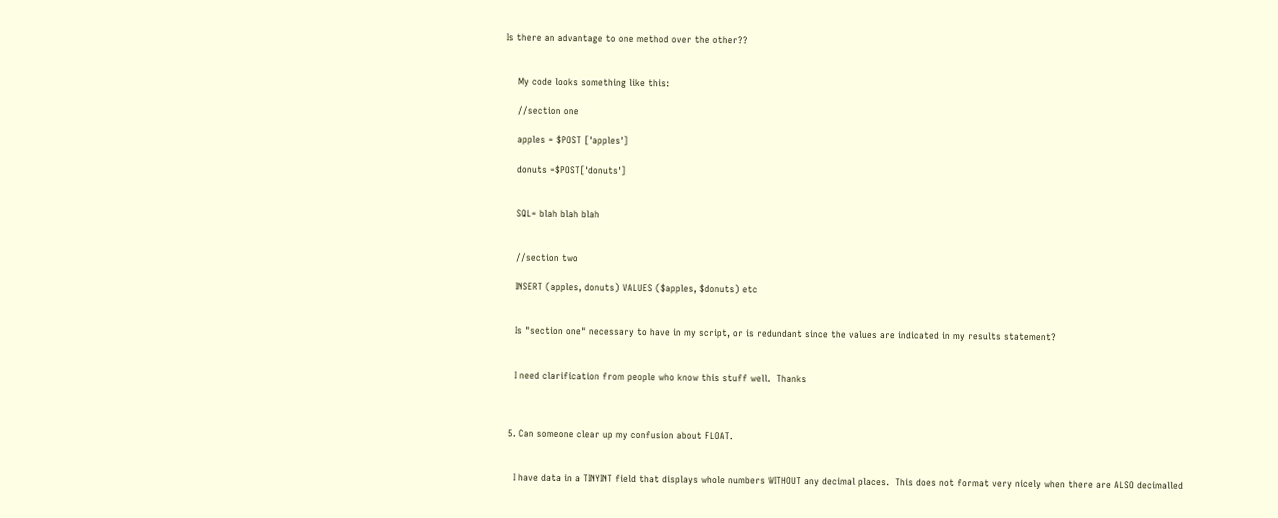Is there an advantage to one method over the other??


    My code looks something like this:

    //section one

    apples = $POST ['apples']

    donuts =$POST['donuts']


    SQL= blah blah blah


    //section two

    INSERT (apples, donuts) VALUES ($apples, $donuts) etc


    Is "section one" necessary to have in my script, or is redundant since the values are indicated in my results statement?


    I need clarification from people who know this stuff well.  Thanks



  5. Can someone clear up my confusion about FLOAT.


    I have data in a TINYINT field that displays whole numbers WITHOUT any decimal places.  This does not format very nicely when there are ALSO decimalled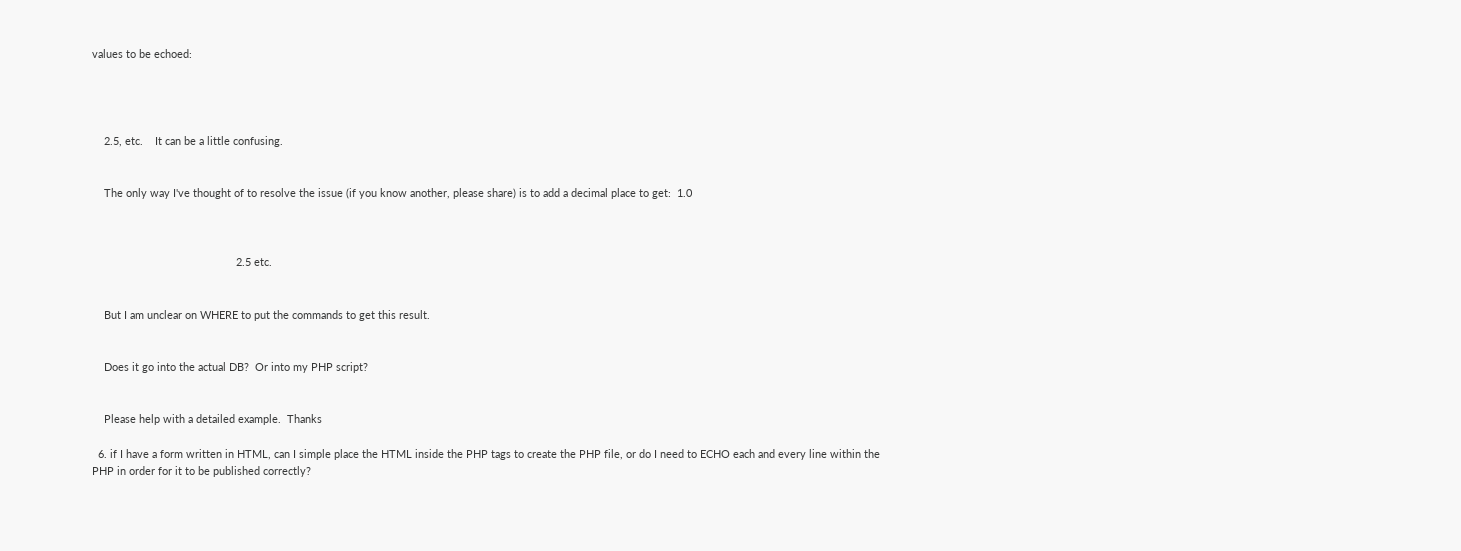values to be echoed:




    2.5, etc.    It can be a little confusing.


    The only way I've thought of to resolve the issue (if you know another, please share) is to add a decimal place to get:  1.0



                                                2.5 etc.


    But I am unclear on WHERE to put the commands to get this result.


    Does it go into the actual DB?  Or into my PHP script?


    Please help with a detailed example.  Thanks

  6. if I have a form written in HTML, can I simple place the HTML inside the PHP tags to create the PHP file, or do I need to ECHO each and every line within the PHP in order for it to be published correctly?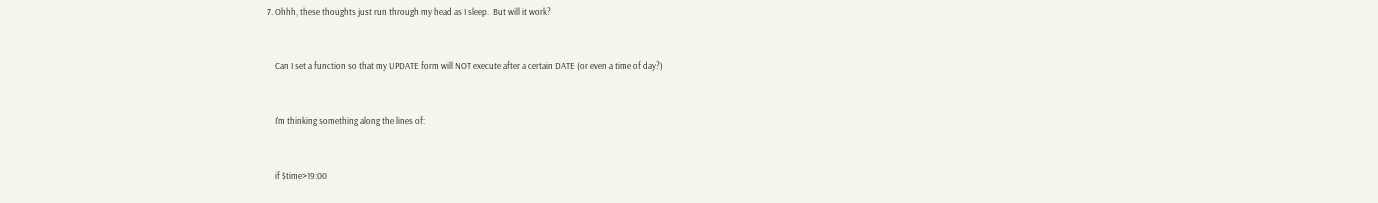7. Ohhh, these thoughts just run through my head as I sleep.  But will it work?


    Can I set a function so that my UPDATE form will NOT execute after a certain DATE (or even a time of day?)


    I'm thinking something along the lines of:


    if $time>19:00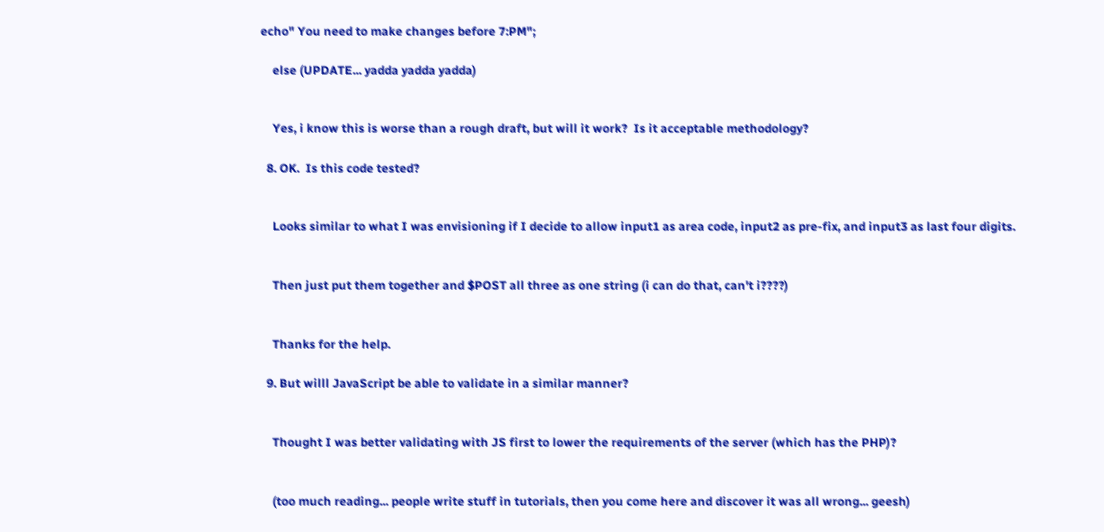echo" You need to make changes before 7:PM";

    else (UPDATE... yadda yadda yadda)


    Yes, i know this is worse than a rough draft, but will it work?  Is it acceptable methodology?

  8. OK.  Is this code tested?


    Looks similar to what I was envisioning if I decide to allow input1 as area code, input2 as pre-fix, and input3 as last four digits.


    Then just put them together and $POST all three as one string (i can do that, can't i????)


    Thanks for the help.

  9. But willl JavaScript be able to validate in a similar manner?


    Thought I was better validating with JS first to lower the requirements of the server (which has the PHP)?


    (too much reading... people write stuff in tutorials, then you come here and discover it was all wrong... geesh)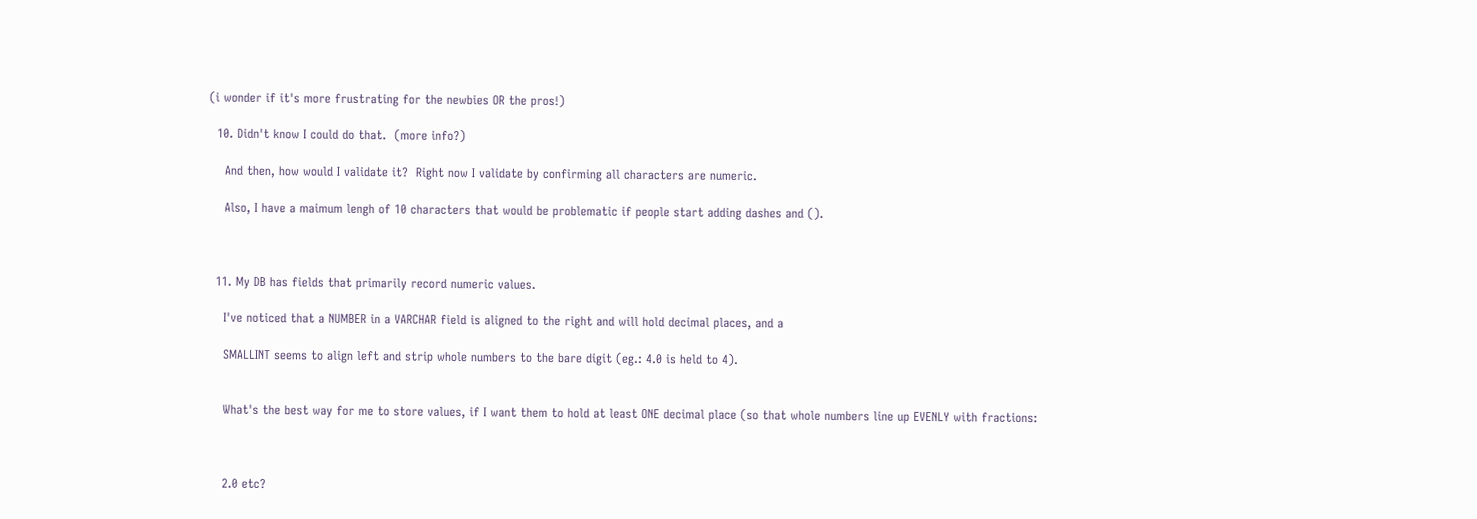(i wonder if it's more frustrating for the newbies OR the pros!)

  10. Didn't know I could do that.  (more info?)

    And then, how would I validate it?  Right now I validate by confirming all characters are numeric.

    Also, I have a maimum lengh of 10 characters that would be problematic if people start adding dashes and ().



  11. My DB has fields that primarily record numeric values.

    I've noticed that a NUMBER in a VARCHAR field is aligned to the right and will hold decimal places, and a

    SMALLINT seems to align left and strip whole numbers to the bare digit (eg.: 4.0 is held to 4).


    What's the best way for me to store values, if I want them to hold at least ONE decimal place (so that whole numbers line up EVENLY with fractions:



    2.0 etc?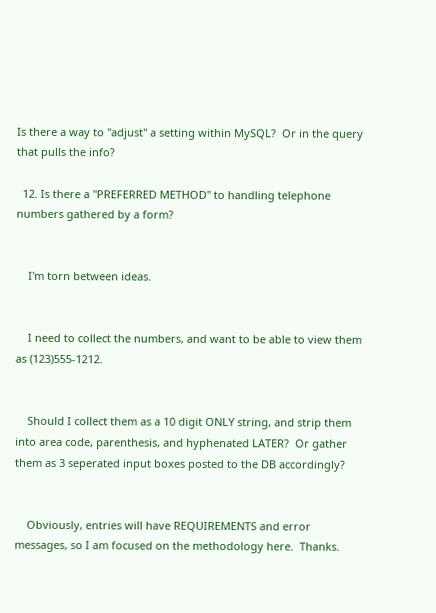Is there a way to "adjust" a setting within MySQL?  Or in the query that pulls the info?

  12. Is there a "PREFERRED METHOD" to handling telephone numbers gathered by a form?


    I'm torn between ideas.


    I need to collect the numbers, and want to be able to view them as (123)555-1212.


    Should I collect them as a 10 digit ONLY string, and strip them into area code, parenthesis, and hyphenated LATER?  Or gather them as 3 seperated input boxes posted to the DB accordingly?


    Obviously, entries will have REQUIREMENTS and error messages, so I am focused on the methodology here.  Thanks.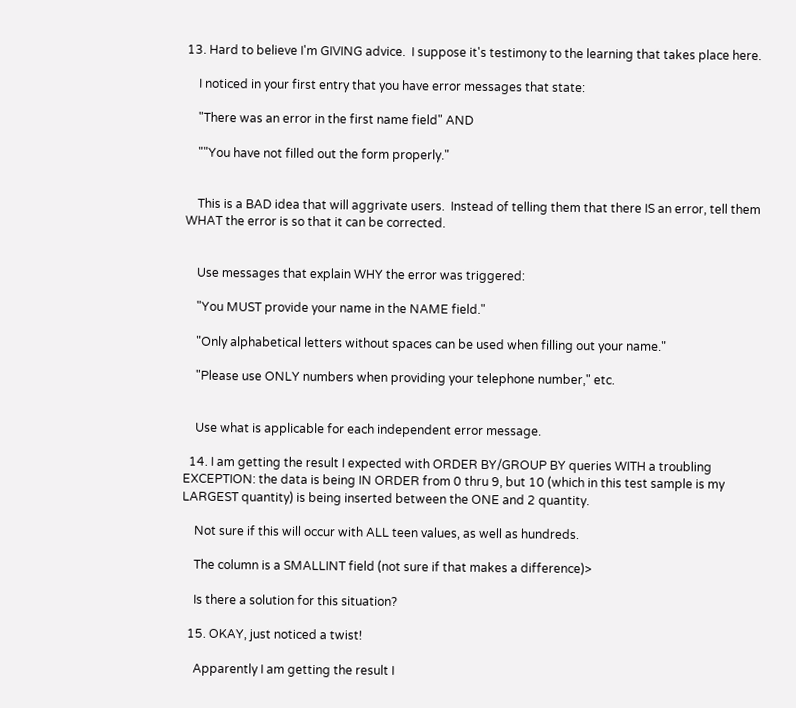13. Hard to believe I'm GIVING advice.  I suppose it's testimony to the learning that takes place here.

    I noticed in your first entry that you have error messages that state:

    "There was an error in the first name field" AND

    ""You have not filled out the form properly."


    This is a BAD idea that will aggrivate users.  Instead of telling them that there IS an error, tell them WHAT the error is so that it can be corrected.


    Use messages that explain WHY the error was triggered:

    "You MUST provide your name in the NAME field."

    "Only alphabetical letters without spaces can be used when filling out your name."

    "Please use ONLY numbers when providing your telephone number," etc.


    Use what is applicable for each independent error message.

  14. I am getting the result I expected with ORDER BY/GROUP BY queries WITH a troubling EXCEPTION: the data is being IN ORDER from 0 thru 9, but 10 (which in this test sample is my LARGEST quantity) is being inserted between the ONE and 2 quantity.

    Not sure if this will occur with ALL teen values, as well as hundreds.

    The column is a SMALLINT field (not sure if that makes a difference)>

    Is there a solution for this situation?

  15. OKAY, just noticed a twist!

    Apparently I am getting the result I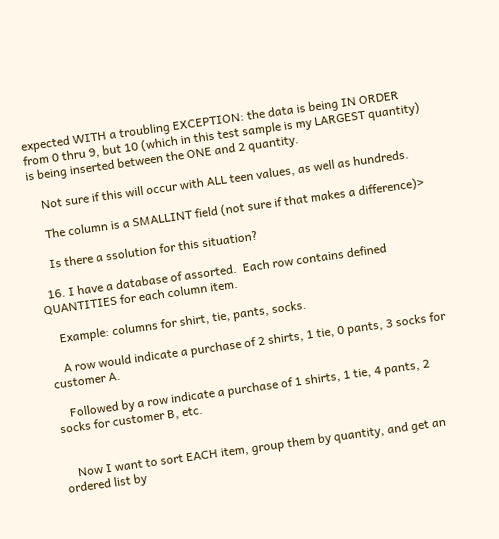expected WITH a troubling EXCEPTION: the data is being IN ORDER from 0 thru 9, but 10 (which in this test sample is my LARGEST quantity) is being inserted between the ONE and 2 quantity.

    Not sure if this will occur with ALL teen values, as well as hundreds.

    The column is a SMALLINT field (not sure if that makes a difference)>

    Is there a ssolution for this situation?

  16. I have a database of assorted.  Each row contains defined QUANTITIES for each column item.

    Example: columns for shirt, tie, pants, socks.

    A row would indicate a purchase of 2 shirts, 1 tie, 0 pants, 3 socks for customer A.

    Followed by a row indicate a purchase of 1 shirts, 1 tie, 4 pants, 2 socks for customer B, etc.


    Now I want to sort EACH item, group them by quantity, and get an ordered list by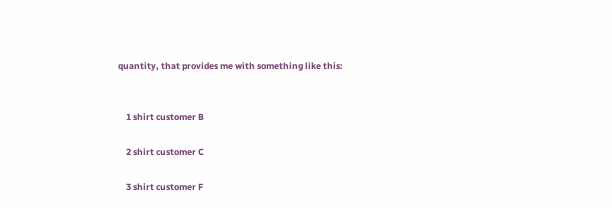quantity, that provides me with something like this:


    1 shirt customer B

    2 shirt customer C

    3 shirt customer F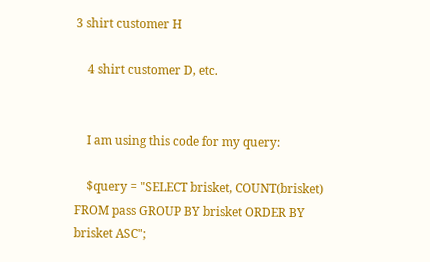3 shirt customer H

    4 shirt customer D, etc.


    I am using this code for my query:

    $query = "SELECT brisket, COUNT(brisket) FROM pass GROUP BY brisket ORDER BY brisket ASC";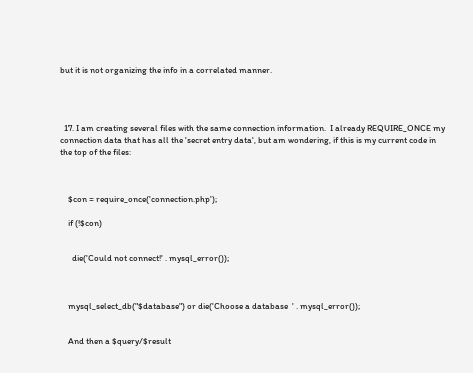but it is not organizing the info in a correlated manner.




  17. I am creating several files with the same connection information.  I already REQUIRE_ONCE my connection data that has all the 'secret entry data', but am wondering, if this is my current code in the top of the files:



    $con = require_once('connection.php');

    if (!$con)


      die('Could not connect!' . mysql_error());



    mysql_select_db("$database") or die('Choose a database  ' . mysql_error());


    And then a $query/$result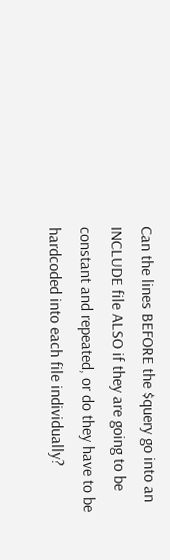Can the lines BEFORE the $query go into an INCLUDE file ALSO if they are going to be constant and repeated, or do they have to be hardcoded into each file individually?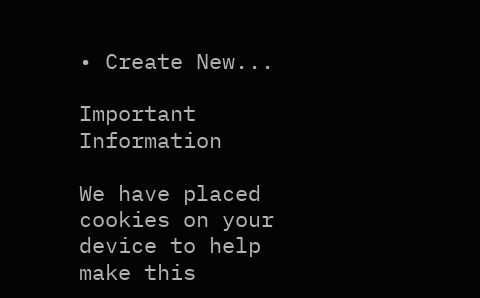• Create New...

Important Information

We have placed cookies on your device to help make this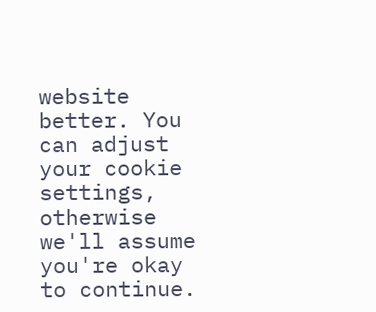website better. You can adjust your cookie settings, otherwise we'll assume you're okay to continue.